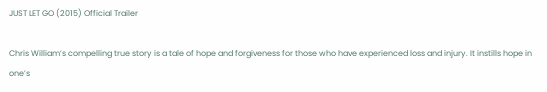JUST LET GO (2015) Official Trailer

Chris William’s compelling true story is a tale of hope and forgiveness for those who have experienced loss and injury. It instills hope in one’s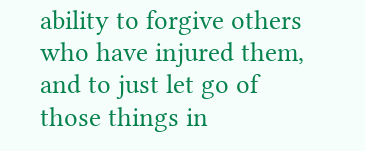ability to forgive others who have injured them, and to just let go of those things in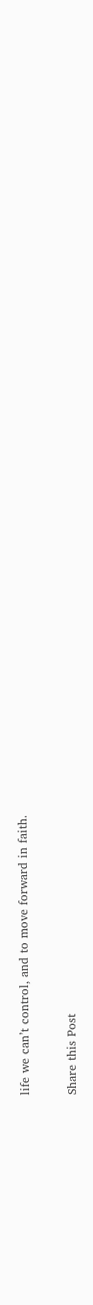life we can’t control, and to move forward in faith.

Share this Post